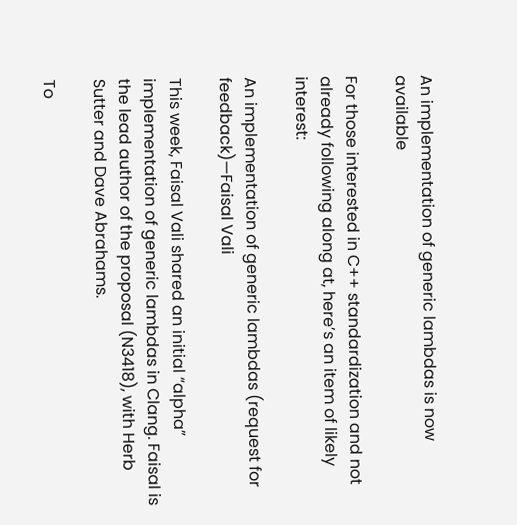An implementation of generic lambdas is now available

For those interested in C++ standardization and not already following along at, here’s an item of likely interest:

An implementation of generic lambdas (request for feedback)—Faisal Vali

This week, Faisal Vali shared an initial “alpha” implementation of generic lambdas in Clang. Faisal is the lead author of the proposal (N3418), with Herb Sutter and Dave Abrahams.

To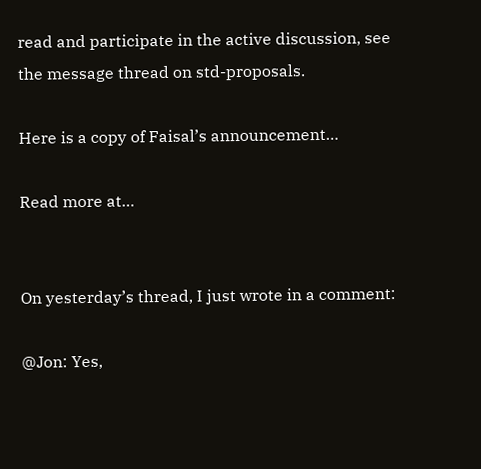read and participate in the active discussion, see the message thread on std-proposals.

Here is a copy of Faisal’s announcement…

Read more at…


On yesterday’s thread, I just wrote in a comment:

@Jon: Yes,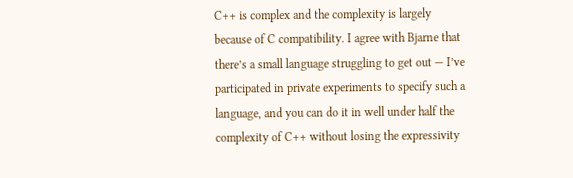C++ is complex and the complexity is largely because of C compatibility. I agree with Bjarne that there’s a small language struggling to get out — I’ve participated in private experiments to specify such a language, and you can do it in well under half the complexity of C++ without losing the expressivity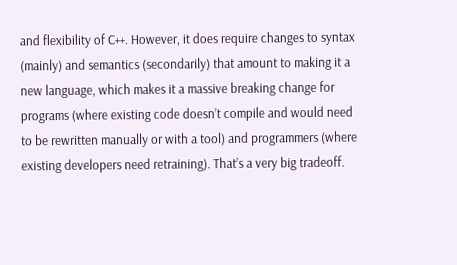and flexibility of C++. However, it does require changes to syntax (mainly) and semantics (secondarily) that amount to making it a new language, which makes it a massive breaking change for programs (where existing code doesn’t compile and would need to be rewritten manually or with a tool) and programmers (where existing developers need retraining). That’s a very big tradeoff.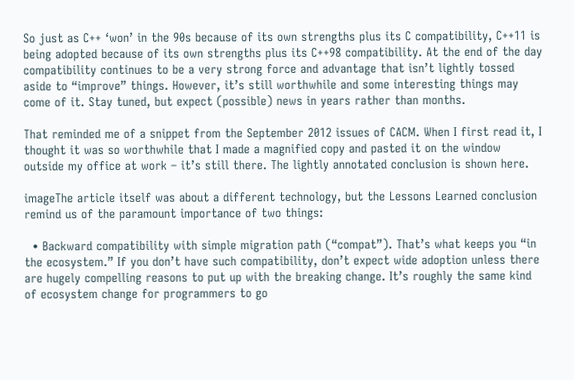So just as C++ ‘won’ in the 90s because of its own strengths plus its C compatibility, C++11 is being adopted because of its own strengths plus its C++98 compatibility. At the end of the day compatibility continues to be a very strong force and advantage that isn’t lightly tossed aside to “improve” things. However, it’s still worthwhile and some interesting things may come of it. Stay tuned, but expect (possible) news in years rather than months.

That reminded me of a snippet from the September 2012 issues of CACM. When I first read it, I thought it was so worthwhile that I made a magnified copy and pasted it on the window outside my office at work – it’s still there. The lightly annotated conclusion is shown here.

imageThe article itself was about a different technology, but the Lessons Learned conclusion remind us of the paramount importance of two things:

  • Backward compatibility with simple migration path (“compat”). That’s what keeps you “in the ecosystem.” If you don’t have such compatibility, don’t expect wide adoption unless there are hugely compelling reasons to put up with the breaking change. It’s roughly the same kind of ecosystem change for programmers to go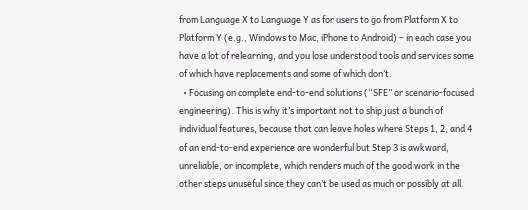from Language X to Language Y as for users to go from Platform X to Platform Y (e.g., Windows to Mac, iPhone to Android) – in each case you have a lot of relearning, and you lose understood tools and services some of which have replacements and some of which don’t.
  • Focusing on complete end-to-end solutions (“SFE” or scenario-focused engineering). This is why it’s important not to ship just a bunch of individual features, because that can leave holes where Steps 1, 2, and 4 of an end-to-end experience are wonderful but Step 3 is awkward, unreliable, or incomplete, which renders much of the good work in the other steps unuseful since they can’t be used as much or possibly at all.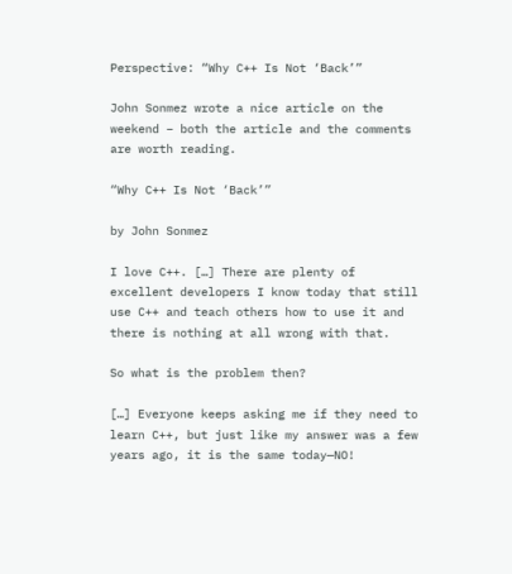Perspective: “Why C++ Is Not ‘Back’”

John Sonmez wrote a nice article on the weekend – both the article and the comments are worth reading.

“Why C++ Is Not ‘Back’”

by John Sonmez

I love C++. […] There are plenty of excellent developers I know today that still use C++ and teach others how to use it and there is nothing at all wrong with that.

So what is the problem then?

[…] Everyone keeps asking me if they need to learn C++, but just like my answer was a few years ago, it is the same today—NO!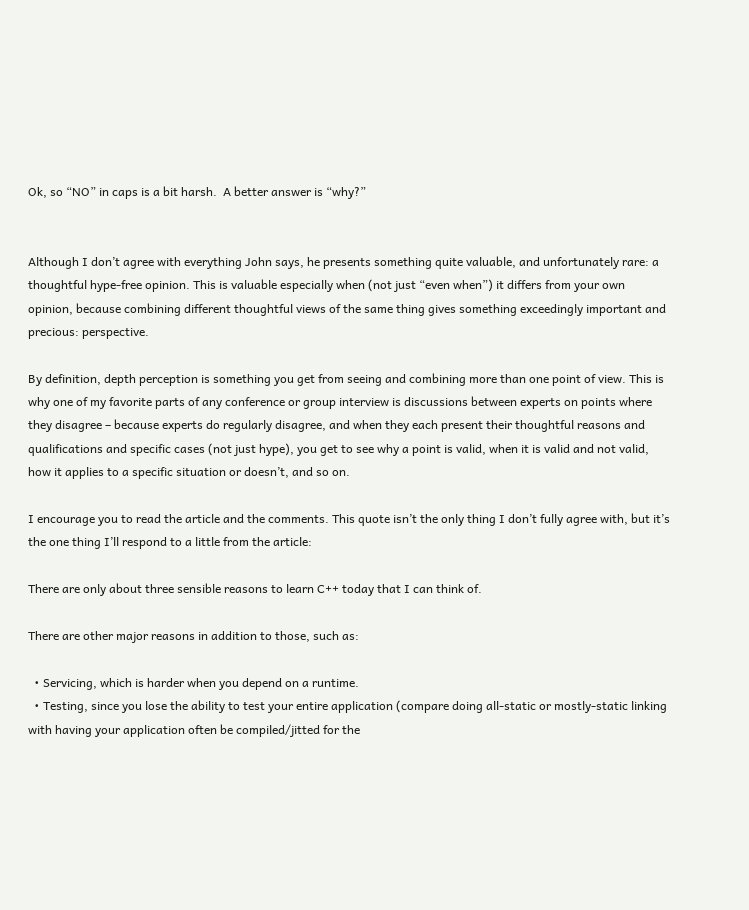Ok, so “NO” in caps is a bit harsh.  A better answer is “why?”


Although I don’t agree with everything John says, he presents something quite valuable, and unfortunately rare: a thoughtful hype-free opinion. This is valuable especially when (not just “even when”) it differs from your own opinion, because combining different thoughtful views of the same thing gives something exceedingly important and precious: perspective.

By definition, depth perception is something you get from seeing and combining more than one point of view. This is why one of my favorite parts of any conference or group interview is discussions between experts on points where they disagree – because experts do regularly disagree, and when they each present their thoughtful reasons and qualifications and specific cases (not just hype), you get to see why a point is valid, when it is valid and not valid, how it applies to a specific situation or doesn’t, and so on.

I encourage you to read the article and the comments. This quote isn’t the only thing I don’t fully agree with, but it’s the one thing I’ll respond to a little from the article:

There are only about three sensible reasons to learn C++ today that I can think of.

There are other major reasons in addition to those, such as:

  • Servicing, which is harder when you depend on a runtime.
  • Testing, since you lose the ability to test your entire application (compare doing all-static or mostly-static linking with having your application often be compiled/jitted for the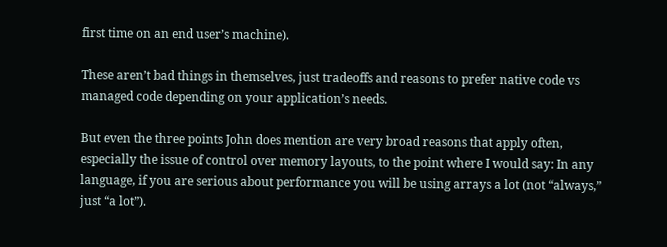first time on an end user’s machine).

These aren’t bad things in themselves, just tradeoffs and reasons to prefer native code vs managed code depending on your application’s needs.

But even the three points John does mention are very broad reasons that apply often, especially the issue of control over memory layouts, to the point where I would say: In any language, if you are serious about performance you will be using arrays a lot (not “always,” just “a lot”).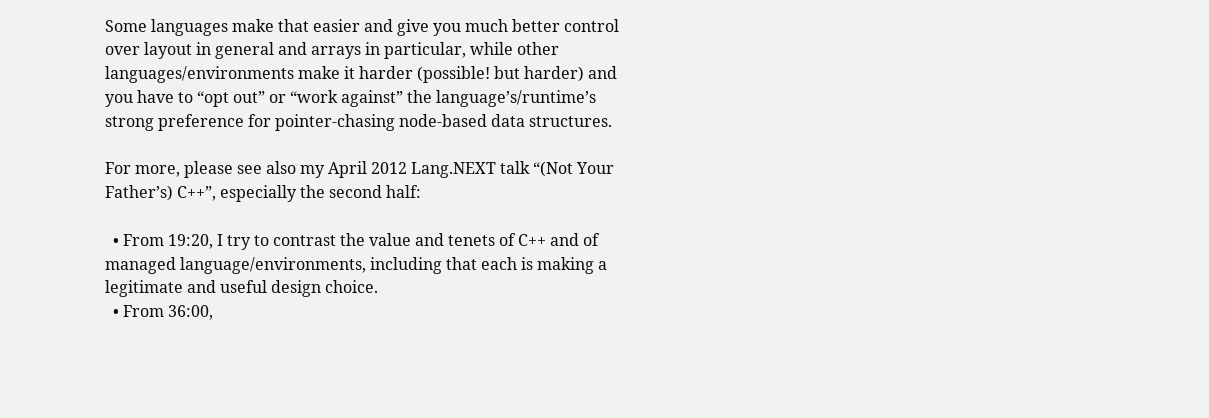Some languages make that easier and give you much better control over layout in general and arrays in particular, while other languages/environments make it harder (possible! but harder) and you have to “opt out” or “work against” the language’s/runtime’s strong preference for pointer-chasing node-based data structures.

For more, please see also my April 2012 Lang.NEXT talk “(Not Your Father’s) C++”, especially the second half:

  • From 19:20, I try to contrast the value and tenets of C++ and of managed language/environments, including that each is making a legitimate and useful design choice.
  • From 36:00,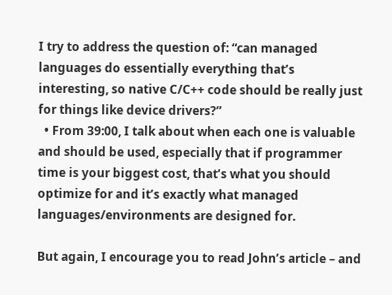I try to address the question of: “can managed languages do essentially everything that’s interesting, so native C/C++ code should be really just for things like device drivers?”
  • From 39:00, I talk about when each one is valuable and should be used, especially that if programmer time is your biggest cost, that’s what you should optimize for and it’s exactly what managed languages/environments are designed for.

But again, I encourage you to read John’s article – and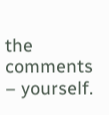the comments – yourself.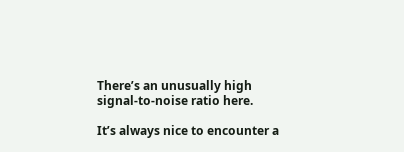There’s an unusually high signal-to-noise ratio here.

It’s always nice to encounter a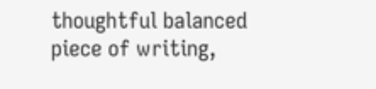thoughtful balanced piece of writing,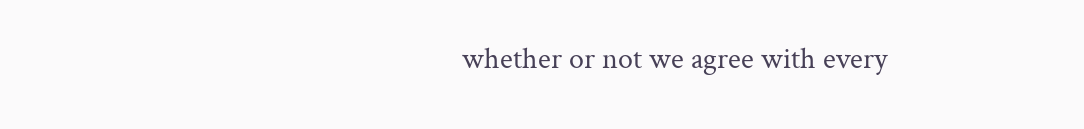whether or not we agree with every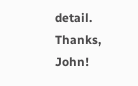detail. Thanks, John!